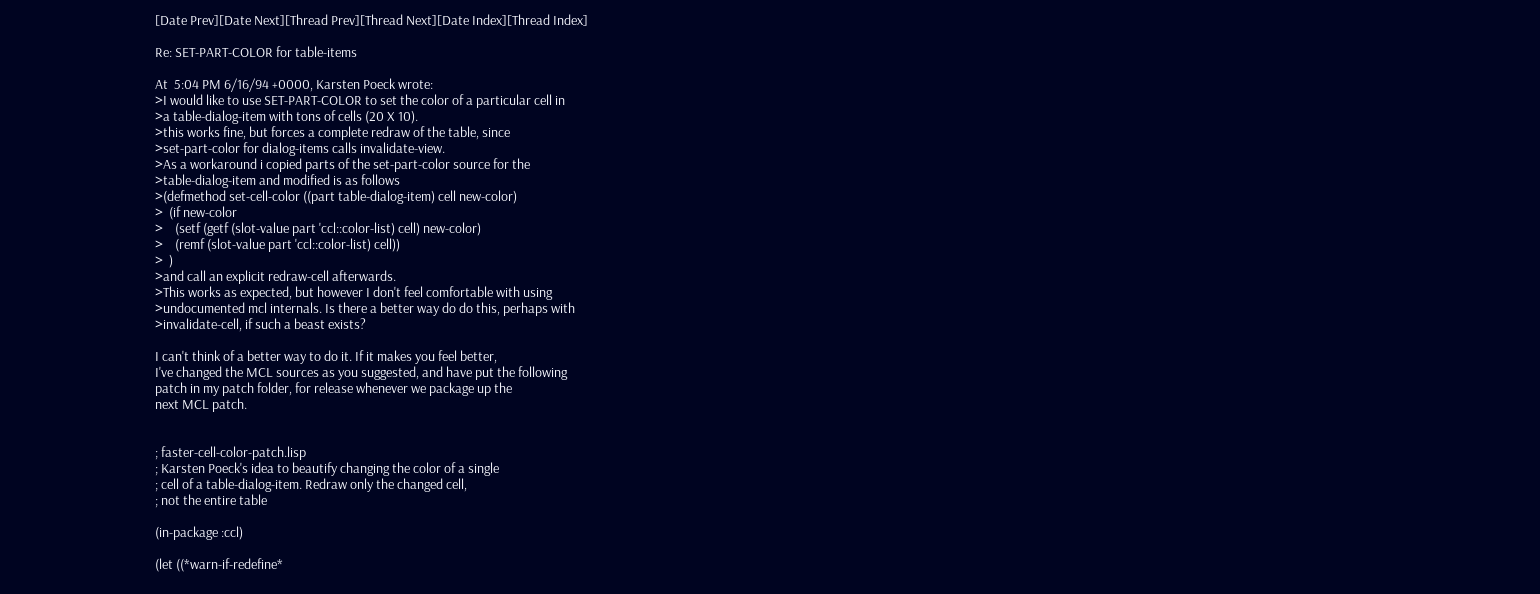[Date Prev][Date Next][Thread Prev][Thread Next][Date Index][Thread Index]

Re: SET-PART-COLOR for table-items

At  5:04 PM 6/16/94 +0000, Karsten Poeck wrote:
>I would like to use SET-PART-COLOR to set the color of a particular cell in
>a table-dialog-item with tons of cells (20 X 10).
>this works fine, but forces a complete redraw of the table, since
>set-part-color for dialog-items calls invalidate-view.
>As a workaround i copied parts of the set-part-color source for the
>table-dialog-item and modified is as follows
>(defmethod set-cell-color ((part table-dialog-item) cell new-color)
>  (if new-color
>    (setf (getf (slot-value part 'ccl::color-list) cell) new-color)
>    (remf (slot-value part 'ccl::color-list) cell))
>  )
>and call an explicit redraw-cell afterwards.
>This works as expected, but however I don't feel comfortable with using
>undocumented mcl internals. Is there a better way do do this, perhaps with
>invalidate-cell, if such a beast exists?

I can't think of a better way to do it. If it makes you feel better,
I've changed the MCL sources as you suggested, and have put the following
patch in my patch folder, for release whenever we package up the
next MCL patch.


; faster-cell-color-patch.lisp
; Karsten Poeck's idea to beautify changing the color of a single
; cell of a table-dialog-item. Redraw only the changed cell,
; not the entire table

(in-package :ccl)

(let ((*warn-if-redefine*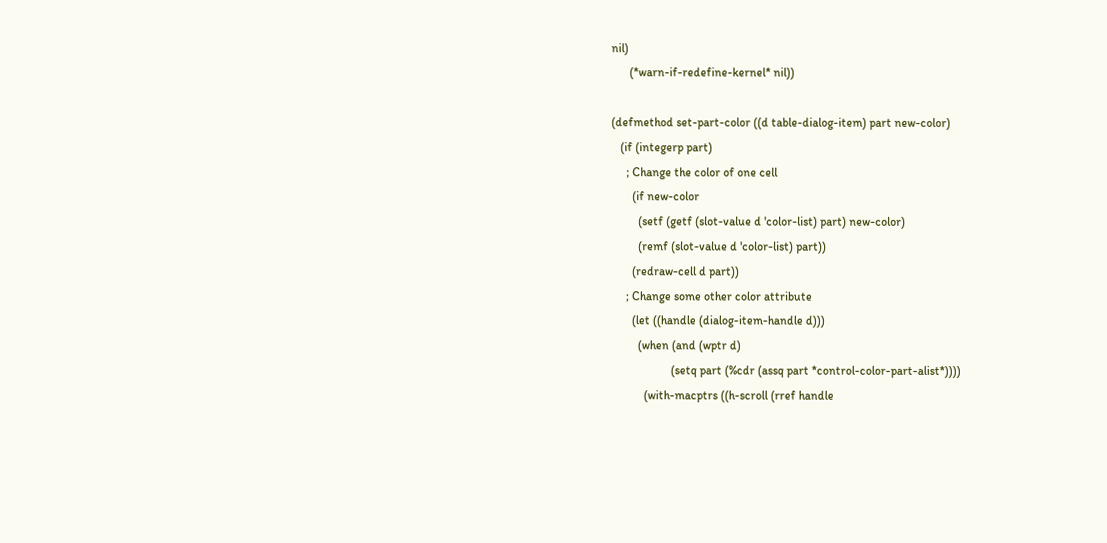nil)
      (*warn-if-redefine-kernel* nil))

(defmethod set-part-color ((d table-dialog-item) part new-color)
   (if (integerp part)
     ; Change the color of one cell
       (if new-color
         (setf (getf (slot-value d 'color-list) part) new-color)
         (remf (slot-value d 'color-list) part))
       (redraw-cell d part))
     ; Change some other color attribute
       (let ((handle (dialog-item-handle d)))
         (when (and (wptr d)
                    (setq part (%cdr (assq part *control-color-part-alist*))))
           (with-macptrs ((h-scroll (rref handle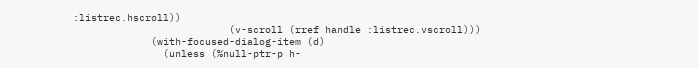:listrec.hscroll))
                          (v-scroll (rref handle :listrec.vscroll)))
             (with-focused-dialog-item (d)
               (unless (%null-ptr-p h-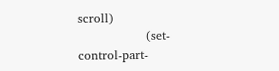scroll)
                 (set-control-part-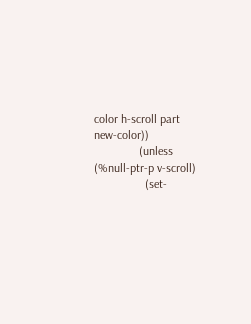color h-scroll part new-color))
               (unless (%null-ptr-p v-scroll)
                 (set-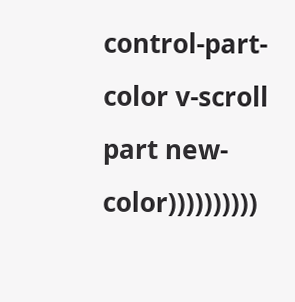control-part-color v-scroll part new-color))))))))))